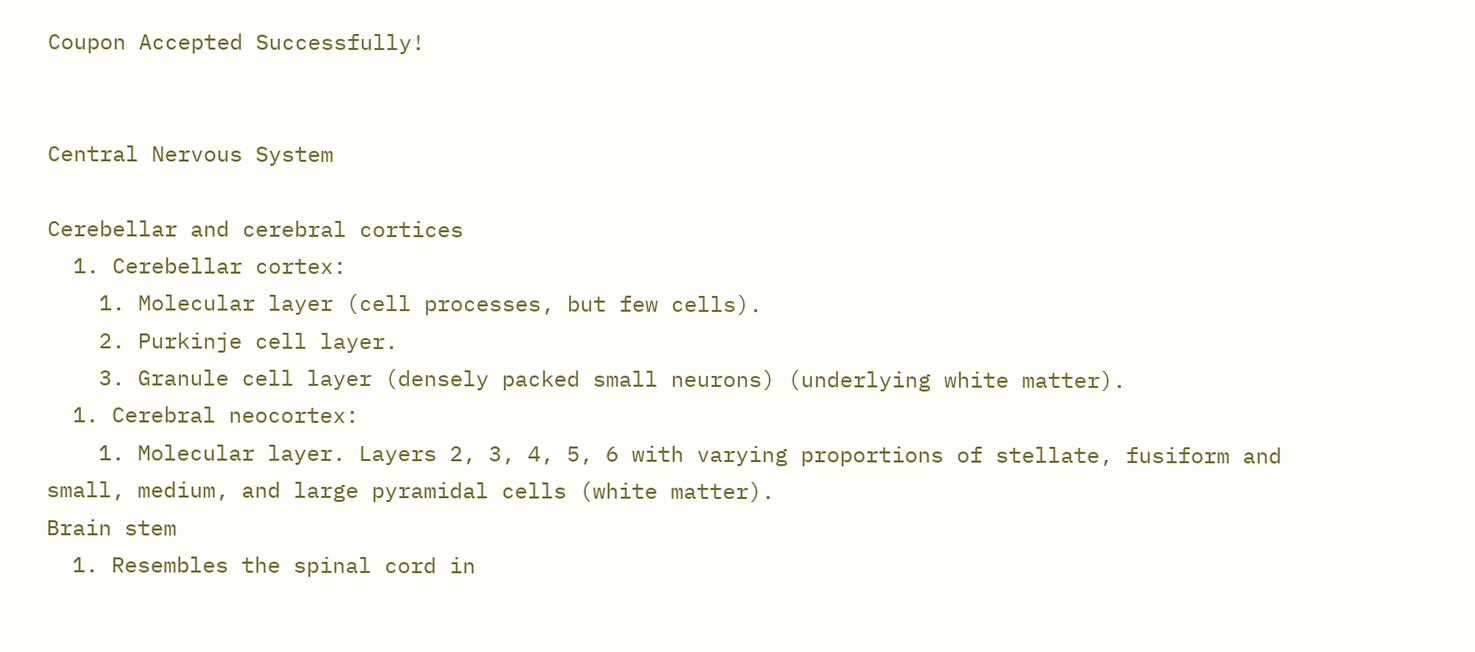Coupon Accepted Successfully!


Central Nervous System

Cerebellar and cerebral cortices
  1. Cerebellar cortex:
    1. Molecular layer (cell processes, but few cells).
    2. Purkinje cell layer.
    3. Granule cell layer (densely packed small neurons) (underlying white matter).
  1. Cerebral neocortex:
    1. Molecular layer. Layers 2, 3, 4, 5, 6 with varying proportions of stellate, fusiform and small, medium, and large pyramidal cells (white matter).
Brain stem
  1. Resembles the spinal cord in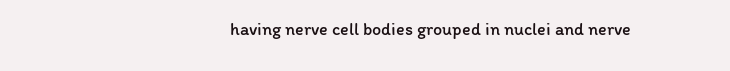having nerve cell bodies grouped in nuclei and nerve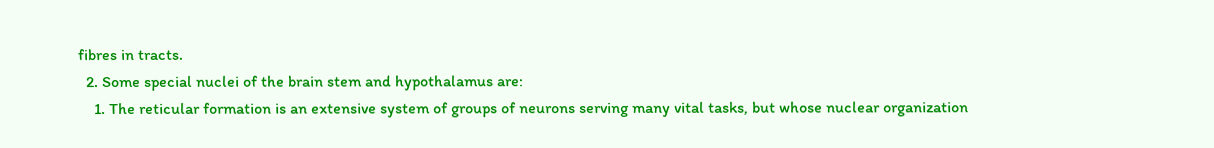fibres in tracts.
  2. Some special nuclei of the brain stem and hypothalamus are:
    1. The reticular formation is an extensive system of groups of neurons serving many vital tasks, but whose nuclear organization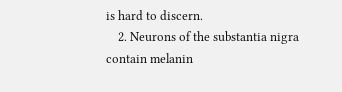is hard to discern.
    2. Neurons of the substantia nigra contain melanin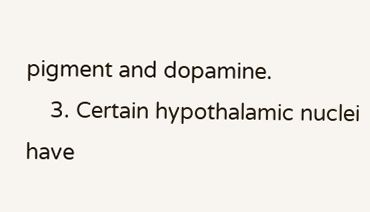pigment and dopamine.
    3. Certain hypothalamic nuclei have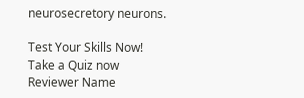neurosecretory neurons.

Test Your Skills Now!
Take a Quiz now
Reviewer Name